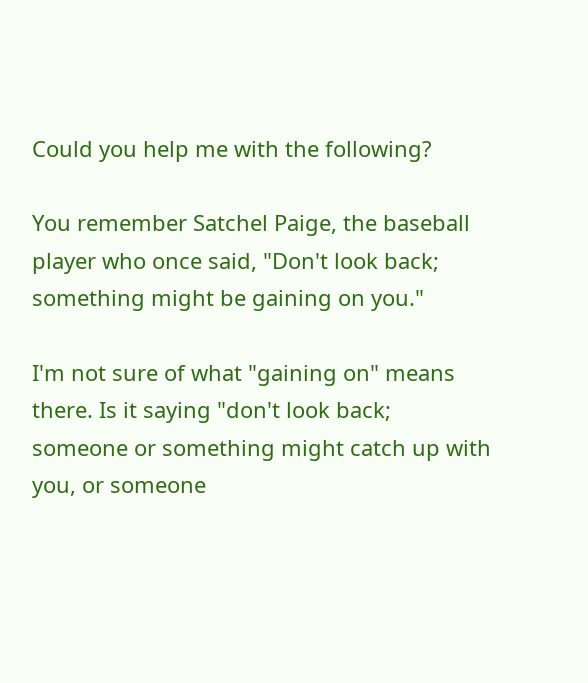Could you help me with the following?

You remember Satchel Paige, the baseball player who once said, "Don't look back; something might be gaining on you."

I'm not sure of what "gaining on" means there. Is it saying "don't look back; someone or something might catch up with you, or someone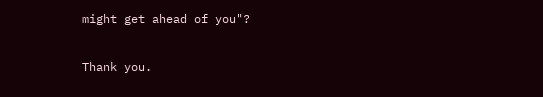might get ahead of you"?

Thank you.